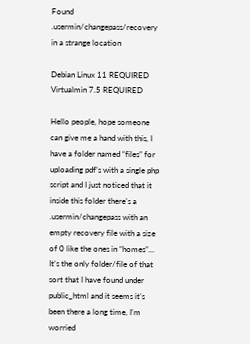Found .usermin/changepass/recovery in a strange location

Debian Linux 11 REQUIRED
Virtualmin 7.5 REQUIRED

Hello people, hope someone can give me a hand with this, I have a folder named “files” for uploading pdf’s with a single php script and I just noticed that it inside this folder there’s a .usermin/changepass with an empty recovery file with a size of 0 like the ones in “homes”… It’s the only folder/file of that sort that I have found under public_html and it seems it’s been there a long time, I’m worried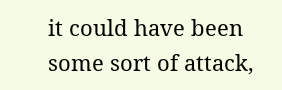it could have been some sort of attack,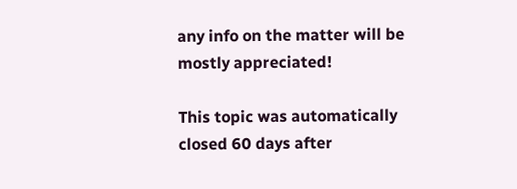any info on the matter will be mostly appreciated!

This topic was automatically closed 60 days after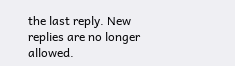the last reply. New replies are no longer allowed.